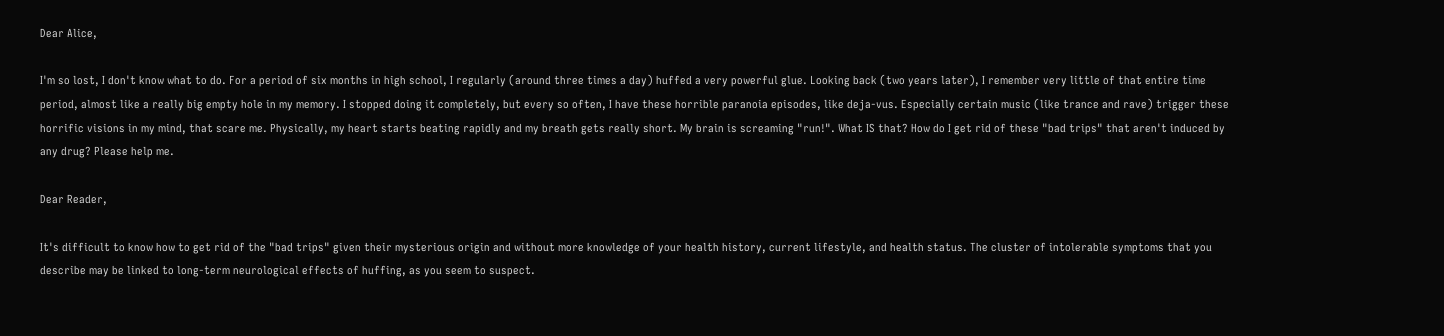Dear Alice,

I'm so lost, I don't know what to do. For a period of six months in high school, I regularly (around three times a day) huffed a very powerful glue. Looking back (two years later), I remember very little of that entire time period, almost like a really big empty hole in my memory. I stopped doing it completely, but every so often, I have these horrible paranoia episodes, like deja-vus. Especially certain music (like trance and rave) trigger these horrific visions in my mind, that scare me. Physically, my heart starts beating rapidly and my breath gets really short. My brain is screaming "run!". What IS that? How do I get rid of these "bad trips" that aren't induced by any drug? Please help me.

Dear Reader,

It's difficult to know how to get rid of the "bad trips" given their mysterious origin and without more knowledge of your health history, current lifestyle, and health status. The cluster of intolerable symptoms that you describe may be linked to long-term neurological effects of huffing, as you seem to suspect.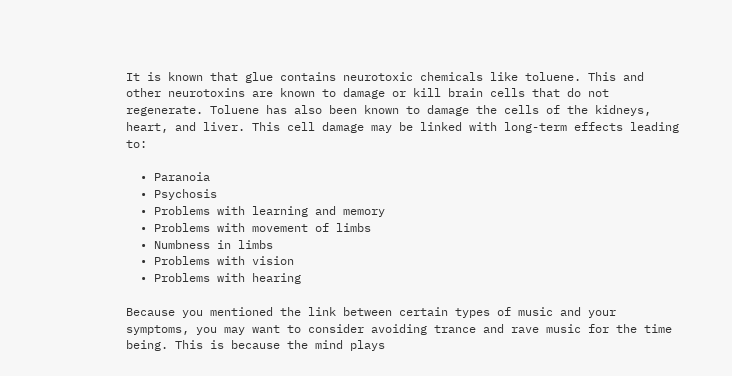It is known that glue contains neurotoxic chemicals like toluene. This and other neurotoxins are known to damage or kill brain cells that do not regenerate. Toluene has also been known to damage the cells of the kidneys, heart, and liver. This cell damage may be linked with long-term effects leading to:

  • Paranoia
  • Psychosis
  • Problems with learning and memory
  • Problems with movement of limbs
  • Numbness in limbs
  • Problems with vision
  • Problems with hearing

Because you mentioned the link between certain types of music and your symptoms, you may want to consider avoiding trance and rave music for the time being. This is because the mind plays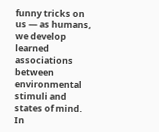funny tricks on us — as humans, we develop learned associations between environmental stimuli and states of mind. In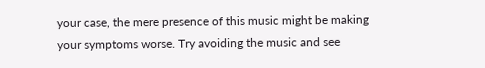your case, the mere presence of this music might be making your symptoms worse. Try avoiding the music and see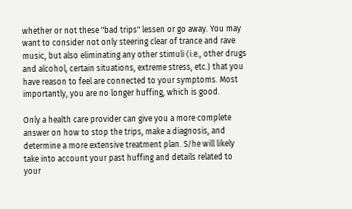whether or not these "bad trips" lessen or go away. You may want to consider not only steering clear of trance and rave music, but also eliminating any other stimuli (i.e., other drugs and alcohol, certain situations, extreme stress, etc.) that you have reason to feel are connected to your symptoms. Most importantly, you are no longer huffing, which is good.

Only a health care provider can give you a more complete answer on how to stop the trips, make a diagnosis, and determine a more extensive treatment plan. S/he will likely take into account your past huffing and details related to your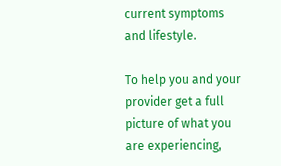current symptoms and lifestyle.

To help you and your provider get a full picture of what you are experiencing,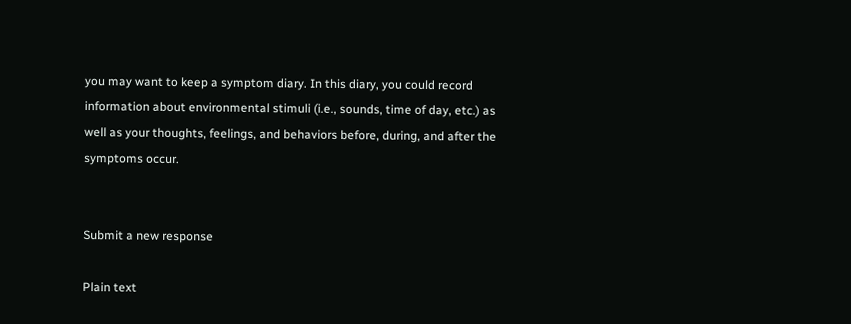you may want to keep a symptom diary. In this diary, you could record information about environmental stimuli (i.e., sounds, time of day, etc.) as well as your thoughts, feelings, and behaviors before, during, and after the symptoms occur.


Submit a new response

Plain text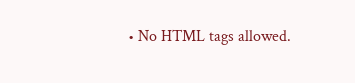• No HTML tags allowed.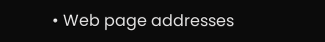• Web page addresses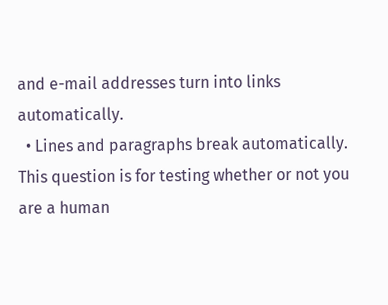and e-mail addresses turn into links automatically.
  • Lines and paragraphs break automatically.
This question is for testing whether or not you are a human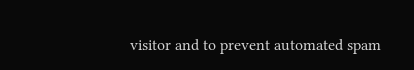visitor and to prevent automated spam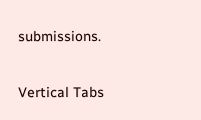submissions.

Vertical Tabs